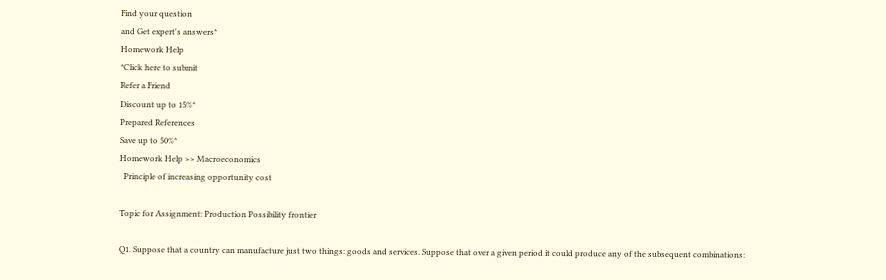Find your question
and Get expert's answers*
Homework Help
*Click here to submit
Refer a Friend
Discount up to 15%*
Prepared References
Save up to 50%*
Homework Help >> Macroeconomics
  Principle of increasing opportunity cost

Topic for Assignment: Production Possibility frontier

Q1. Suppose that a country can manufacture just two things: goods and services. Suppose that over a given period it could produce any of the subsequent combinations: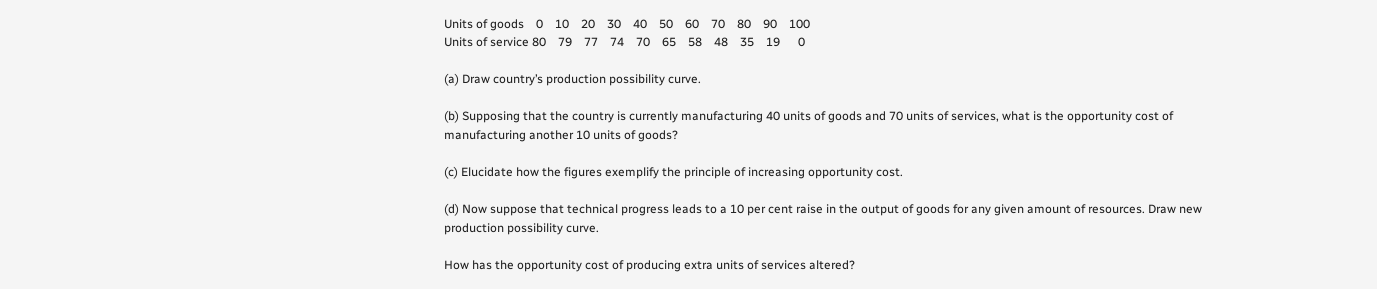Units of goods    0    10    20    30    40    50    60    70    80    90    100
Units of service 80    79    77    74    70    65    58    48    35    19      0

(a) Draw country’s production possibility curve.

(b) Supposing that the country is currently manufacturing 40 units of goods and 70 units of services, what is the opportunity cost of manufacturing another 10 units of goods?

(c) Elucidate how the figures exemplify the principle of increasing opportunity cost.

(d) Now suppose that technical progress leads to a 10 per cent raise in the output of goods for any given amount of resources. Draw new production possibility curve.

How has the opportunity cost of producing extra units of services altered?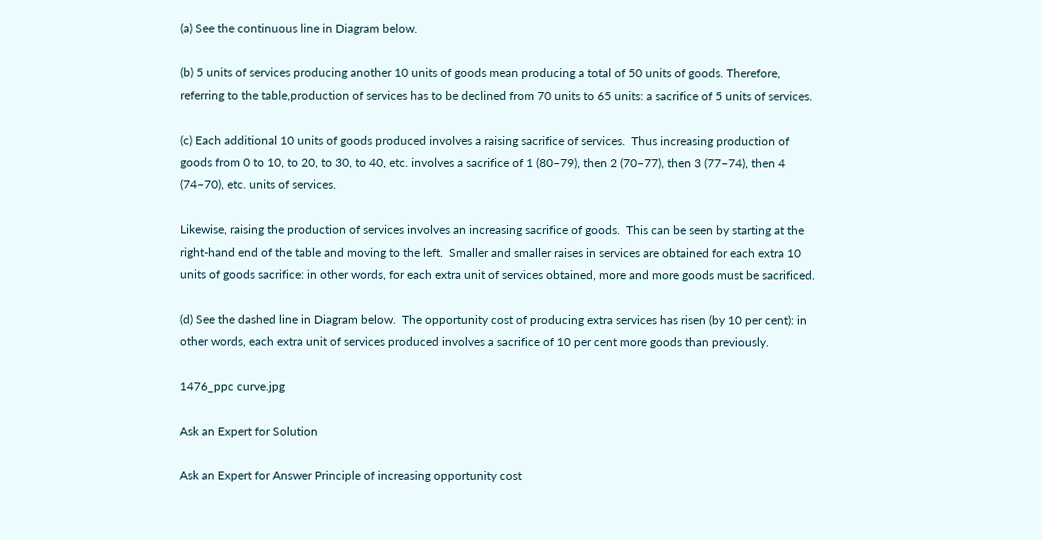(a) See the continuous line in Diagram below.

(b) 5 units of services producing another 10 units of goods mean producing a total of 50 units of goods. Therefore, referring to the table,production of services has to be declined from 70 units to 65 units: a sacrifice of 5 units of services.

(c) Each additional 10 units of goods produced involves a raising sacrifice of services.  Thus increasing production of goods from 0 to 10, to 20, to 30, to 40, etc. involves a sacrifice of 1 (80–79), then 2 (70–77), then 3 (77–74), then 4 (74–70), etc. units of services.

Likewise, raising the production of services involves an increasing sacrifice of goods.  This can be seen by starting at the right-hand end of the table and moving to the left.  Smaller and smaller raises in services are obtained for each extra 10 units of goods sacrifice: in other words, for each extra unit of services obtained, more and more goods must be sacrificed.

(d) See the dashed line in Diagram below.  The opportunity cost of producing extra services has risen (by 10 per cent): in other words, each extra unit of services produced involves a sacrifice of 10 per cent more goods than previously.

1476_ppc curve.jpg

Ask an Expert for Solution

Ask an Expert for Answer Principle of increasing opportunity cost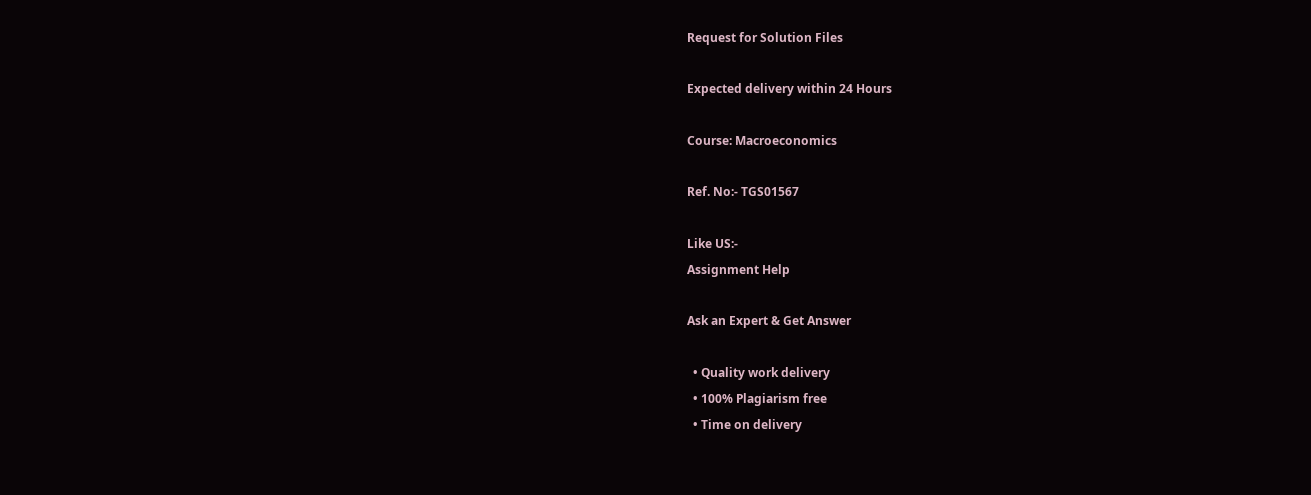Request for Solution Files

Expected delivery within 24 Hours

Course: Macroeconomics

Ref. No:- TGS01567

Like US:-
Assignment Help

Ask an Expert & Get Answer

  • Quality work delivery
  • 100% Plagiarism free
  • Time on delivery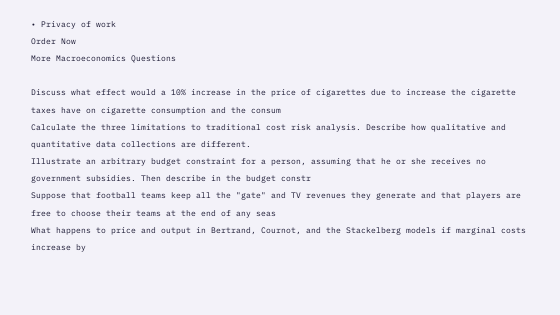• Privacy of work
Order Now
More Macroeconomics Questions

Discuss what effect would a 10% increase in the price of cigarettes due to increase the cigarette taxes have on cigarette consumption and the consum
Calculate the three limitations to traditional cost risk analysis. Describe how qualitative and quantitative data collections are different.
Illustrate an arbitrary budget constraint for a person, assuming that he or she receives no government subsidies. Then describe in the budget constr
Suppose that football teams keep all the "gate" and TV revenues they generate and that players are free to choose their teams at the end of any seas
What happens to price and output in Bertrand, Cournot, and the Stackelberg models if marginal costs increase by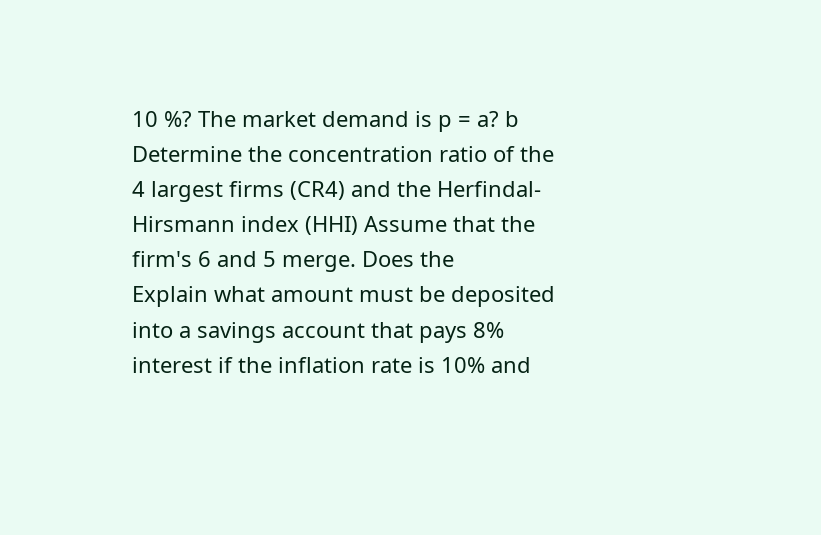10 %? The market demand is p = a? b
Determine the concentration ratio of the 4 largest firms (CR4) and the Herfindal- Hirsmann index (HHI) Assume that the firm's 6 and 5 merge. Does the
Explain what amount must be deposited into a savings account that pays 8% interest if the inflation rate is 10% and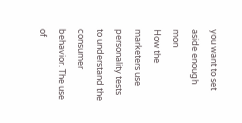you want to set aside enough mon
How the marketers use personality tests to understand the consumer behavior. The use of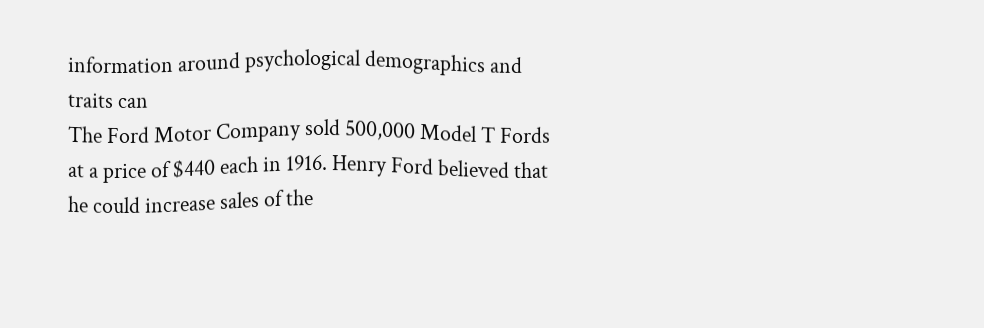information around psychological demographics and traits can
The Ford Motor Company sold 500,000 Model T Fords at a price of $440 each in 1916. Henry Ford believed that he could increase sales of the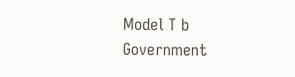Model T b
Government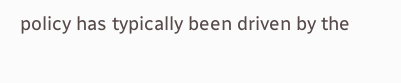policy has typically been driven by the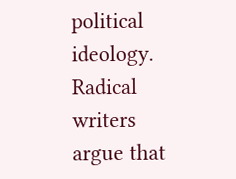political ideology. Radical writers argue that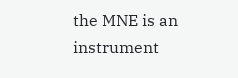the MNE is an instrument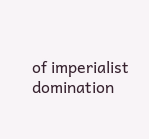of imperialist domination